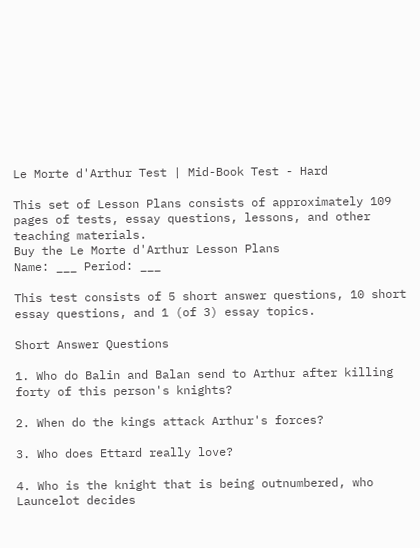Le Morte d'Arthur Test | Mid-Book Test - Hard

This set of Lesson Plans consists of approximately 109 pages of tests, essay questions, lessons, and other teaching materials.
Buy the Le Morte d'Arthur Lesson Plans
Name: ___ Period: ___

This test consists of 5 short answer questions, 10 short essay questions, and 1 (of 3) essay topics.

Short Answer Questions

1. Who do Balin and Balan send to Arthur after killing forty of this person's knights?

2. When do the kings attack Arthur's forces?

3. Who does Ettard really love?

4. Who is the knight that is being outnumbered, who Launcelot decides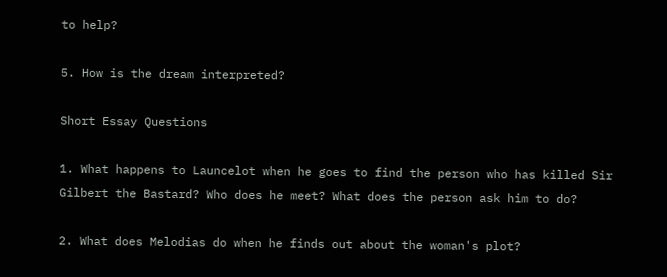to help?

5. How is the dream interpreted?

Short Essay Questions

1. What happens to Launcelot when he goes to find the person who has killed Sir Gilbert the Bastard? Who does he meet? What does the person ask him to do?

2. What does Melodias do when he finds out about the woman's plot?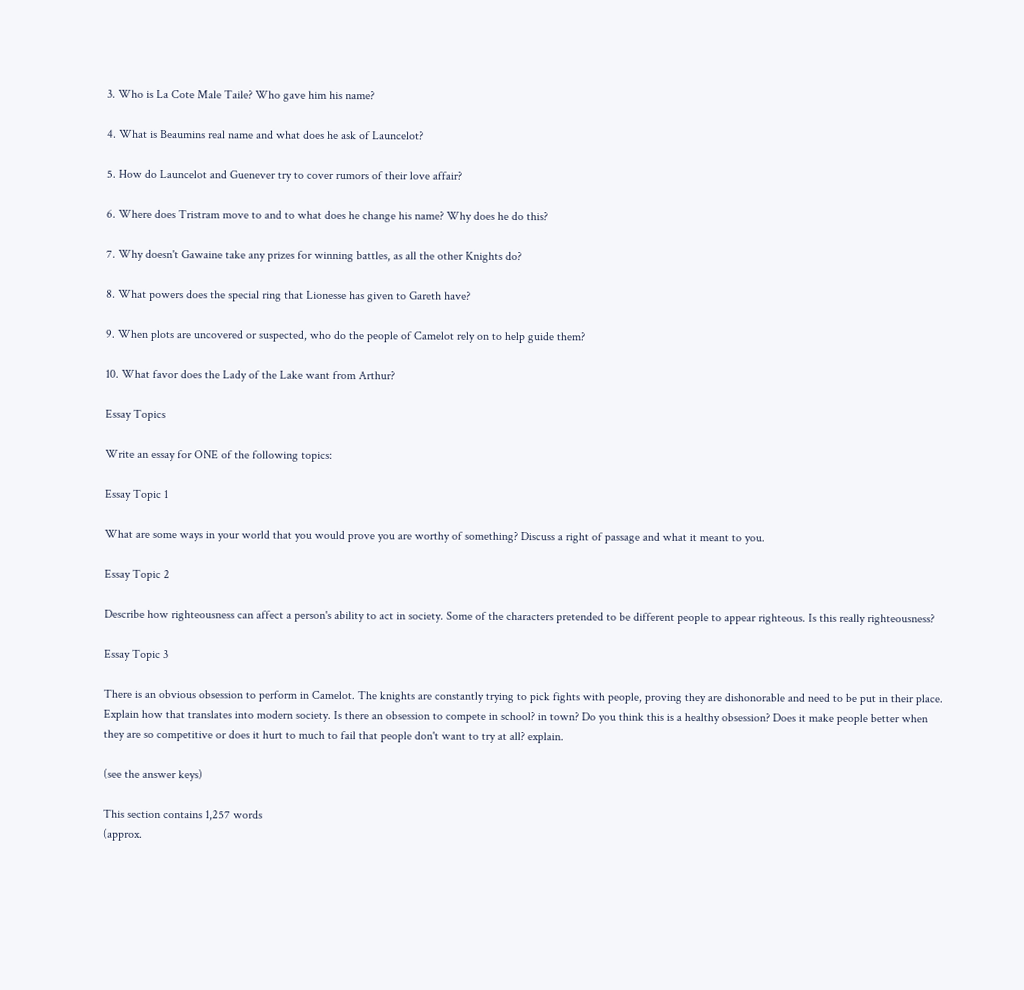3. Who is La Cote Male Taile? Who gave him his name?

4. What is Beaumins real name and what does he ask of Launcelot?

5. How do Launcelot and Guenever try to cover rumors of their love affair?

6. Where does Tristram move to and to what does he change his name? Why does he do this?

7. Why doesn't Gawaine take any prizes for winning battles, as all the other Knights do?

8. What powers does the special ring that Lionesse has given to Gareth have?

9. When plots are uncovered or suspected, who do the people of Camelot rely on to help guide them?

10. What favor does the Lady of the Lake want from Arthur?

Essay Topics

Write an essay for ONE of the following topics:

Essay Topic 1

What are some ways in your world that you would prove you are worthy of something? Discuss a right of passage and what it meant to you.

Essay Topic 2

Describe how righteousness can affect a person's ability to act in society. Some of the characters pretended to be different people to appear righteous. Is this really righteousness?

Essay Topic 3

There is an obvious obsession to perform in Camelot. The knights are constantly trying to pick fights with people, proving they are dishonorable and need to be put in their place. Explain how that translates into modern society. Is there an obsession to compete in school? in town? Do you think this is a healthy obsession? Does it make people better when they are so competitive or does it hurt to much to fail that people don't want to try at all? explain.

(see the answer keys)

This section contains 1,257 words
(approx.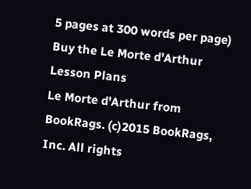5 pages at 300 words per page)
Buy the Le Morte d'Arthur Lesson Plans
Le Morte d'Arthur from BookRags. (c)2015 BookRags, Inc. All rights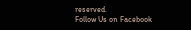reserved.
Follow Us on Facebook